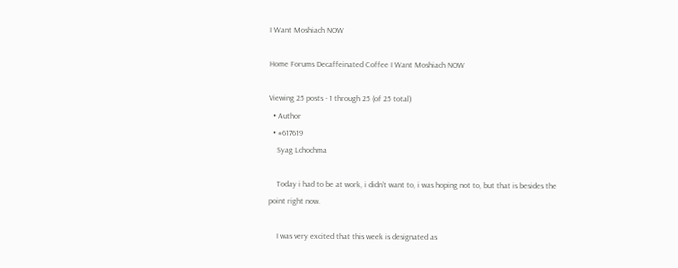I Want Moshiach NOW

Home Forums Decaffeinated Coffee I Want Moshiach NOW

Viewing 25 posts - 1 through 25 (of 25 total)
  • Author
  • #617619
    Syag Lchochma

    Today i had to be at work, i didn’t want to, i was hoping not to, but that is besides the point right now.

    I was very excited that this week is designated as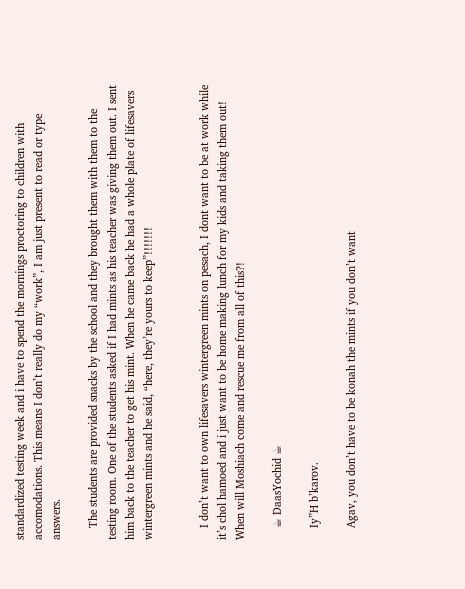standardized testing week and i have to spend the mornings proctoring to children with accomodations. This means I don’t really do my “work”, I am just present to read or type answers.

    The students are provided snacks by the school and they brought them with them to the testing room. One of the students asked if I had mints as his teacher was giving them out. I sent him back to the teacher to get his mint. When he came back he had a whole plate of lifesavers wintergreen mints and he said, “here, they’re yours to keep”!!!!!!!


    I don’t want to own lifesavers wintergreen mints on pesach, I dont want to be at work while it’s chol hamoed and i just want to be home making lunch for my kids and taking them out! When will Moshiach come and rescue me from all of this?!

    ☕ DaasYochid ☕

    Iy”H b’karov.

    Agav, you don’t have to be konah the mints if you don’t want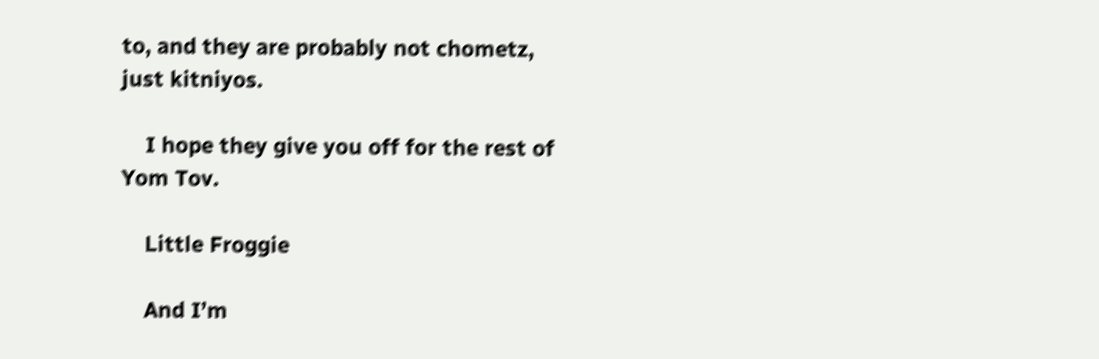to, and they are probably not chometz, just kitniyos.

    I hope they give you off for the rest of Yom Tov.

    Little Froggie

    And I’m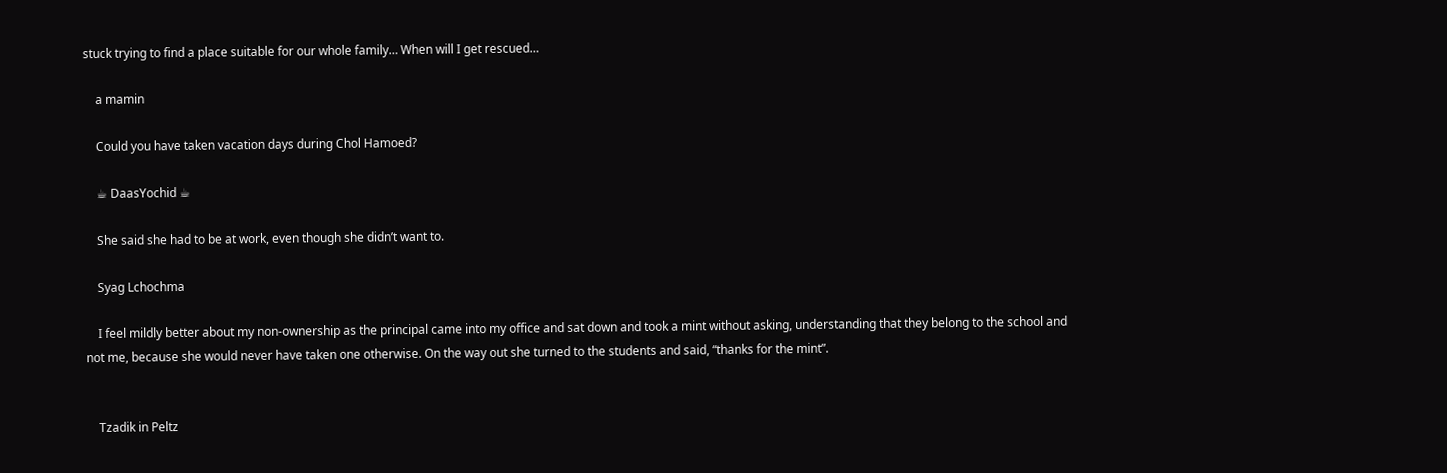stuck trying to find a place suitable for our whole family… When will I get rescued…

    a mamin

    Could you have taken vacation days during Chol Hamoed?

    ☕ DaasYochid ☕

    She said she had to be at work, even though she didn’t want to.

    Syag Lchochma

    I feel mildly better about my non-ownership as the principal came into my office and sat down and took a mint without asking, understanding that they belong to the school and not me, because she would never have taken one otherwise. On the way out she turned to the students and said, “thanks for the mint”.


    Tzadik in Peltz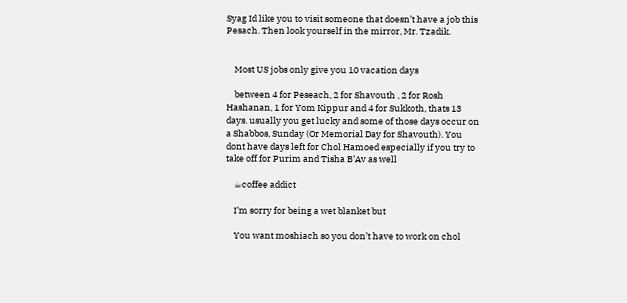Syag Id like you to visit someone that doesn’t have a job this Pesach. Then look yourself in the mirror, Mr. Tzadik.


    Most US jobs only give you 10 vacation days

    between 4 for Peseach, 2 for Shavouth , 2 for Rosh Hashanan, 1 for Yom Kippur and 4 for Sukkoth, thats 13 days. usually you get lucky and some of those days occur on a Shabbos, Sunday (Or Memorial Day for Shavouth). You dont have days left for Chol Hamoed especially if you try to take off for Purim and Tisha B’Av as well

    ☕coffee addict

    I’m sorry for being a wet blanket but

    You want moshiach so you don’t have to work on chol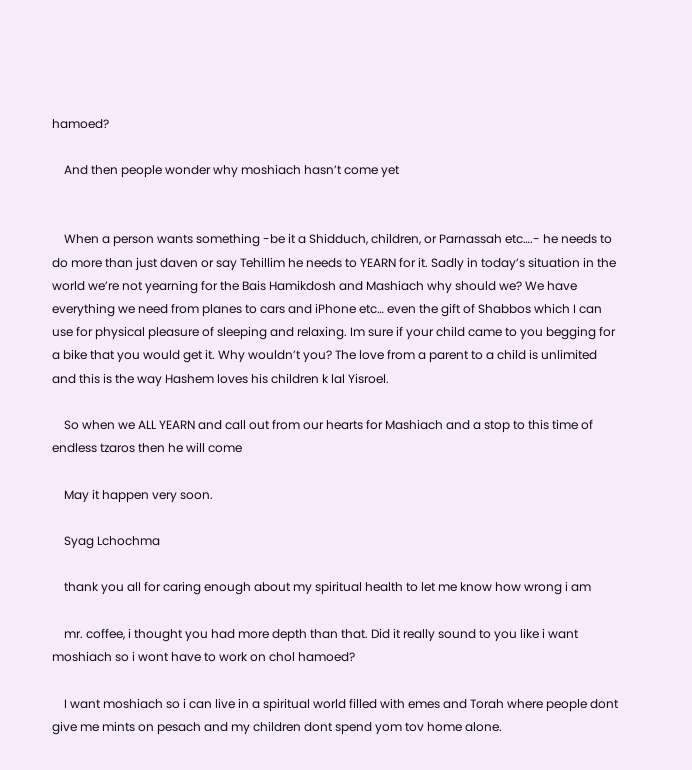hamoed?

    And then people wonder why moshiach hasn’t come yet


    When a person wants something -be it a Shidduch, children, or Parnassah etc….- he needs to do more than just daven or say Tehillim he needs to YEARN for it. Sadly in today’s situation in the world we’re not yearning for the Bais Hamikdosh and Mashiach why should we? We have everything we need from planes to cars and iPhone etc… even the gift of Shabbos which I can use for physical pleasure of sleeping and relaxing. Im sure if your child came to you begging for a bike that you would get it. Why wouldn’t you? The love from a parent to a child is unlimited and this is the way Hashem loves his children k lal Yisroel.

    So when we ALL YEARN and call out from our hearts for Mashiach and a stop to this time of endless tzaros then he will come

    May it happen very soon.

    Syag Lchochma

    thank you all for caring enough about my spiritual health to let me know how wrong i am

    mr. coffee, i thought you had more depth than that. Did it really sound to you like i want moshiach so i wont have to work on chol hamoed?

    I want moshiach so i can live in a spiritual world filled with emes and Torah where people dont give me mints on pesach and my children dont spend yom tov home alone.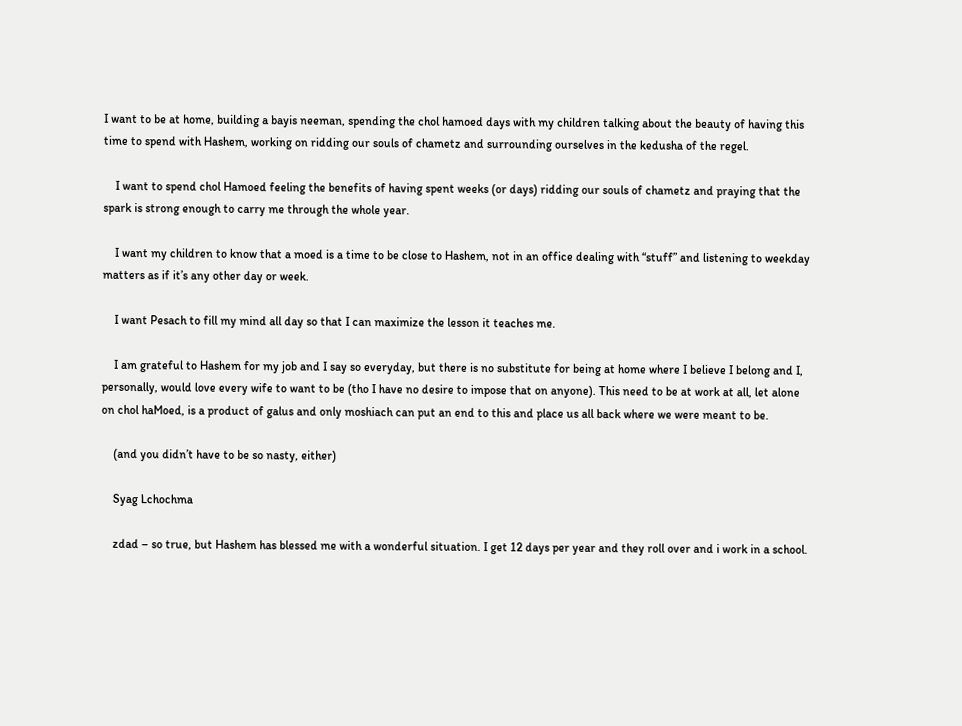I want to be at home, building a bayis neeman, spending the chol hamoed days with my children talking about the beauty of having this time to spend with Hashem, working on ridding our souls of chametz and surrounding ourselves in the kedusha of the regel.

    I want to spend chol Hamoed feeling the benefits of having spent weeks (or days) ridding our souls of chametz and praying that the spark is strong enough to carry me through the whole year.

    I want my children to know that a moed is a time to be close to Hashem, not in an office dealing with “stuff” and listening to weekday matters as if it’s any other day or week.

    I want Pesach to fill my mind all day so that I can maximize the lesson it teaches me.

    I am grateful to Hashem for my job and I say so everyday, but there is no substitute for being at home where I believe I belong and I, personally, would love every wife to want to be (tho I have no desire to impose that on anyone). This need to be at work at all, let alone on chol haMoed, is a product of galus and only moshiach can put an end to this and place us all back where we were meant to be.

    (and you didn’t have to be so nasty, either)

    Syag Lchochma

    zdad – so true, but Hashem has blessed me with a wonderful situation. I get 12 days per year and they roll over and i work in a school.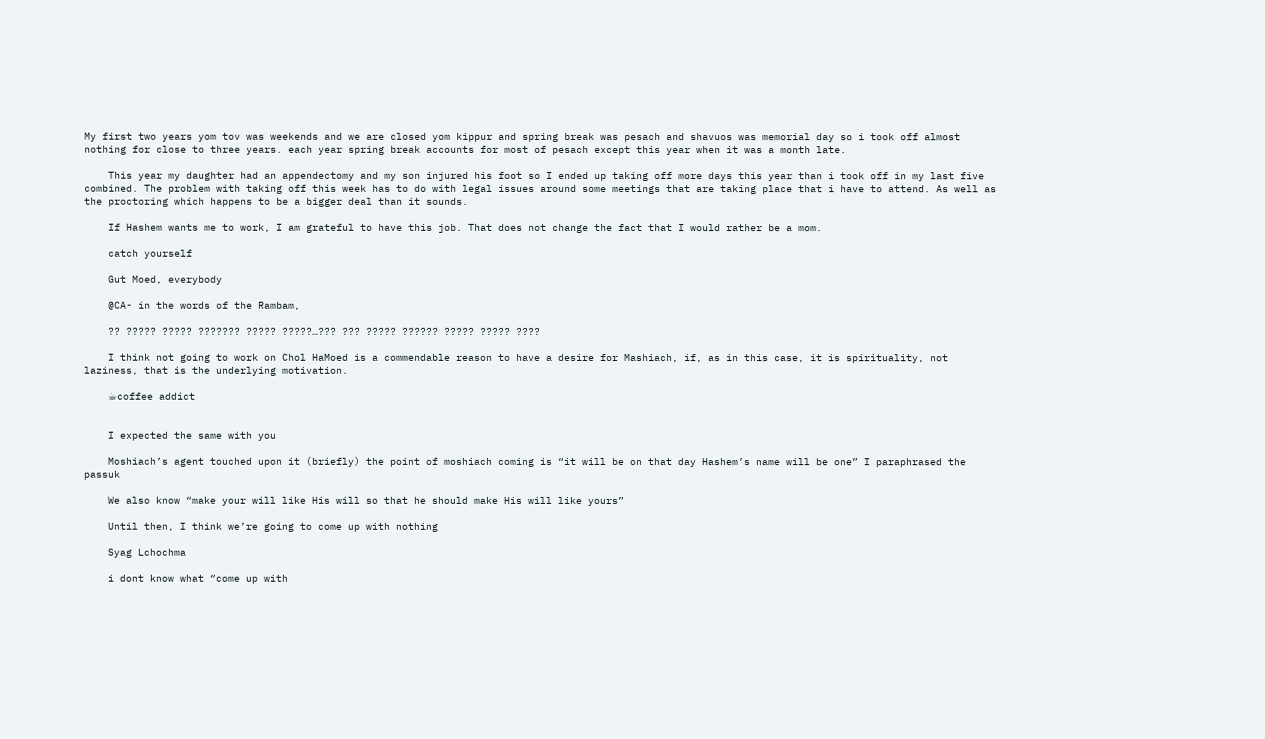My first two years yom tov was weekends and we are closed yom kippur and spring break was pesach and shavuos was memorial day so i took off almost nothing for close to three years. each year spring break accounts for most of pesach except this year when it was a month late.

    This year my daughter had an appendectomy and my son injured his foot so I ended up taking off more days this year than i took off in my last five combined. The problem with taking off this week has to do with legal issues around some meetings that are taking place that i have to attend. As well as the proctoring which happens to be a bigger deal than it sounds.

    If Hashem wants me to work, I am grateful to have this job. That does not change the fact that I would rather be a mom.

    catch yourself

    Gut Moed, everybody

    @CA- in the words of the Rambam,

    ?? ????? ????? ??????? ????? ?????…??? ??? ????? ?????? ????? ????? ????

    I think not going to work on Chol HaMoed is a commendable reason to have a desire for Mashiach, if, as in this case, it is spirituality, not laziness, that is the underlying motivation.

    ☕coffee addict


    I expected the same with you

    Moshiach’s agent touched upon it (briefly) the point of moshiach coming is “it will be on that day Hashem’s name will be one” I paraphrased the passuk

    We also know “make your will like His will so that he should make His will like yours”

    Until then, I think we’re going to come up with nothing

    Syag Lchochma

    i dont know what “come up with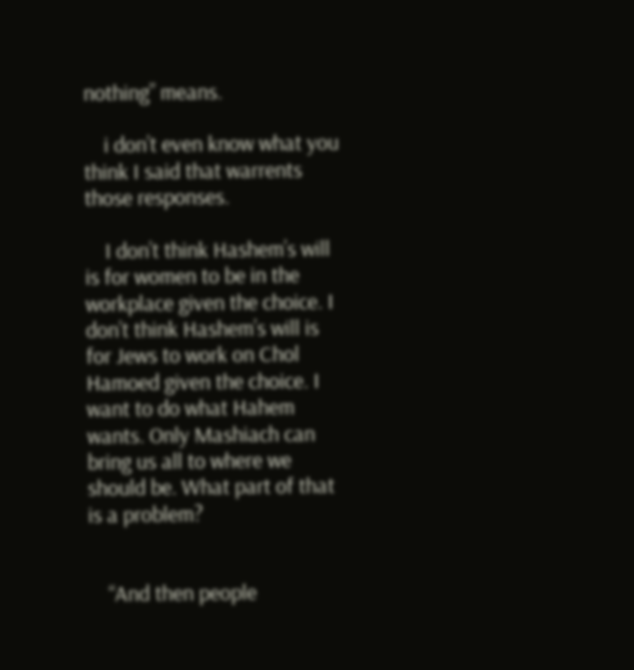nothing” means.

    i don’t even know what you think I said that warrents those responses.

    I don’t think Hashem’s will is for women to be in the workplace given the choice. I don’t think Hashem’s will is for Jews to work on Chol Hamoed given the choice. I want to do what Hahem wants. Only Mashiach can bring us all to where we should be. What part of that is a problem?


    “And then people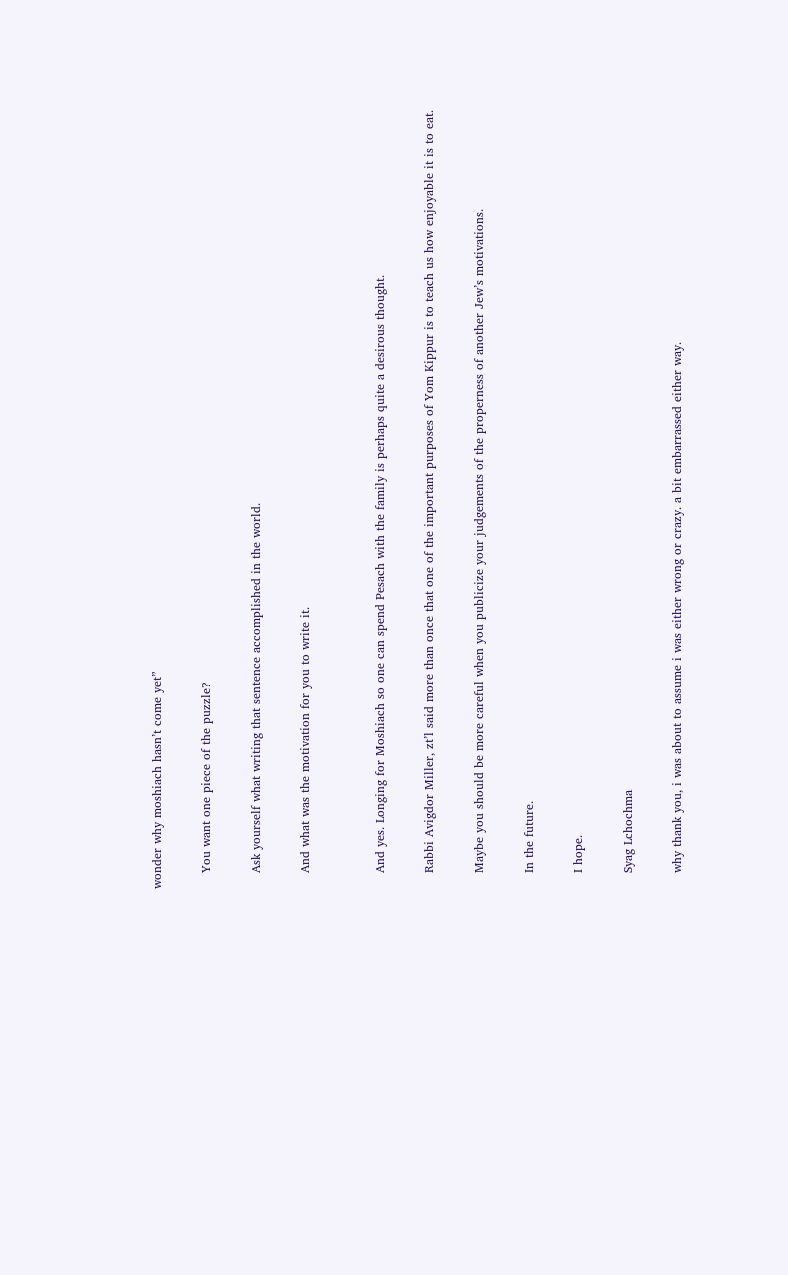wonder why moshiach hasn’t come yet”

    You want one piece of the puzzle?

    Ask yourself what writing that sentence accomplished in the world.

    And what was the motivation for you to write it.


    And yes. Longing for Moshiach so one can spend Pesach with the family is perhaps quite a desirous thought.

    Rabbi Avigdor Miller, zt’l said more than once that one of the important purposes of Yom Kippur is to teach us how enjoyable it is to eat.

    Maybe you should be more careful when you publicize your judgements of the properness of another Jew’s motivations.

    In the future.

    I hope.

    Syag Lchochma

    why thank you, i was about to assume i was either wrong or crazy. a bit embarrassed either way.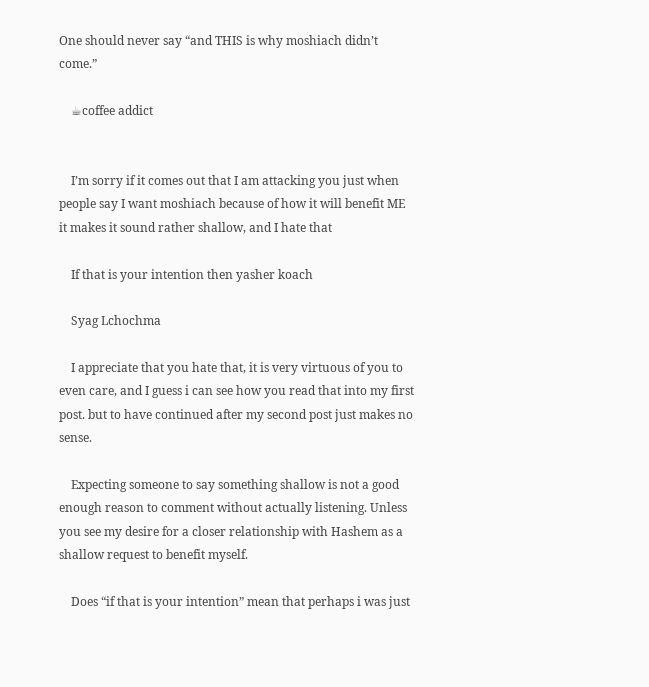One should never say “and THIS is why moshiach didn’t come.”

    ☕coffee addict


    I’m sorry if it comes out that I am attacking you just when people say I want moshiach because of how it will benefit ME it makes it sound rather shallow, and I hate that

    If that is your intention then yasher koach

    Syag Lchochma

    I appreciate that you hate that, it is very virtuous of you to even care, and I guess i can see how you read that into my first post. but to have continued after my second post just makes no sense.

    Expecting someone to say something shallow is not a good enough reason to comment without actually listening. Unless you see my desire for a closer relationship with Hashem as a shallow request to benefit myself.

    Does “if that is your intention” mean that perhaps i was just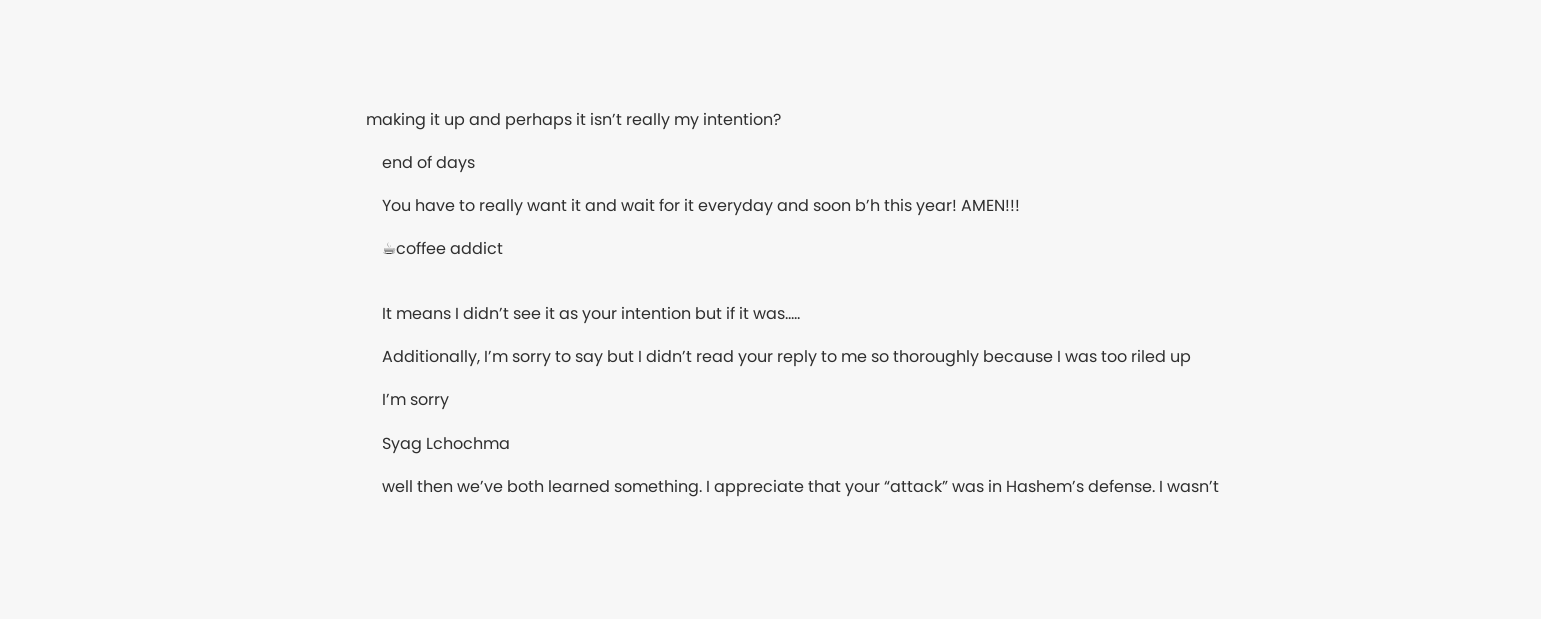making it up and perhaps it isn’t really my intention?

    end of days

    You have to really want it and wait for it everyday and soon b’h this year! AMEN!!!

    ☕coffee addict


    It means I didn’t see it as your intention but if it was…..

    Additionally, I’m sorry to say but I didn’t read your reply to me so thoroughly because I was too riled up

    I’m sorry

    Syag Lchochma

    well then we’ve both learned something. I appreciate that your “attack” was in Hashem’s defense. I wasn’t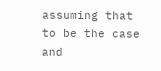assuming that to be the case and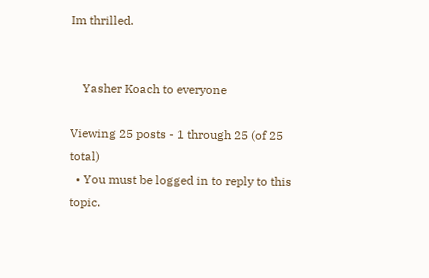Im thrilled.


    Yasher Koach to everyone

Viewing 25 posts - 1 through 25 (of 25 total)
  • You must be logged in to reply to this topic.